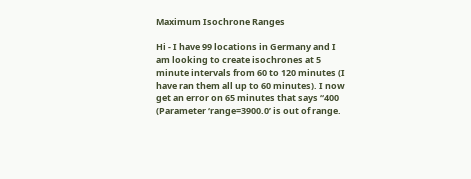Maximum Isochrone Ranges

Hi - I have 99 locations in Germany and I am looking to create isochrones at 5 minute intervals from 60 to 120 minutes (I have ran them all up to 60 minutes). I now get an error on 65 minutes that says “400 (Parameter ‘range=3900.0’ is out of range.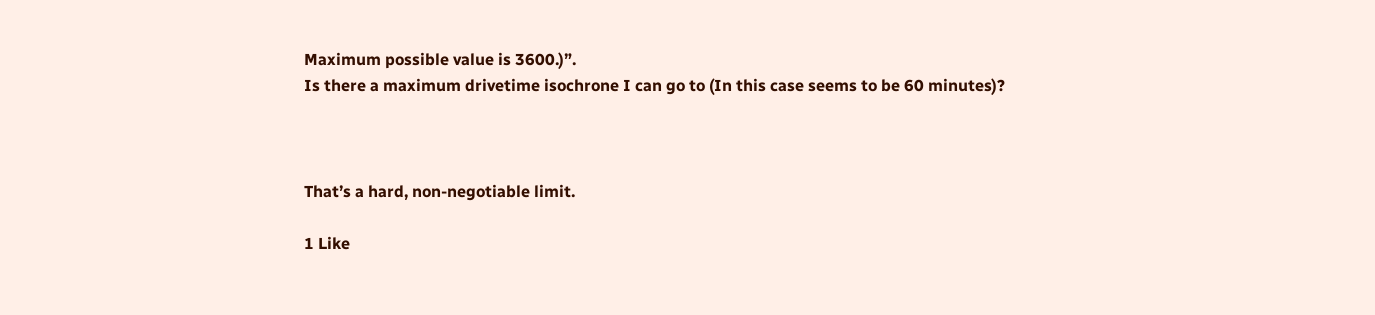Maximum possible value is 3600.)”.
Is there a maximum drivetime isochrone I can go to (In this case seems to be 60 minutes)?



That’s a hard, non-negotiable limit.

1 Like